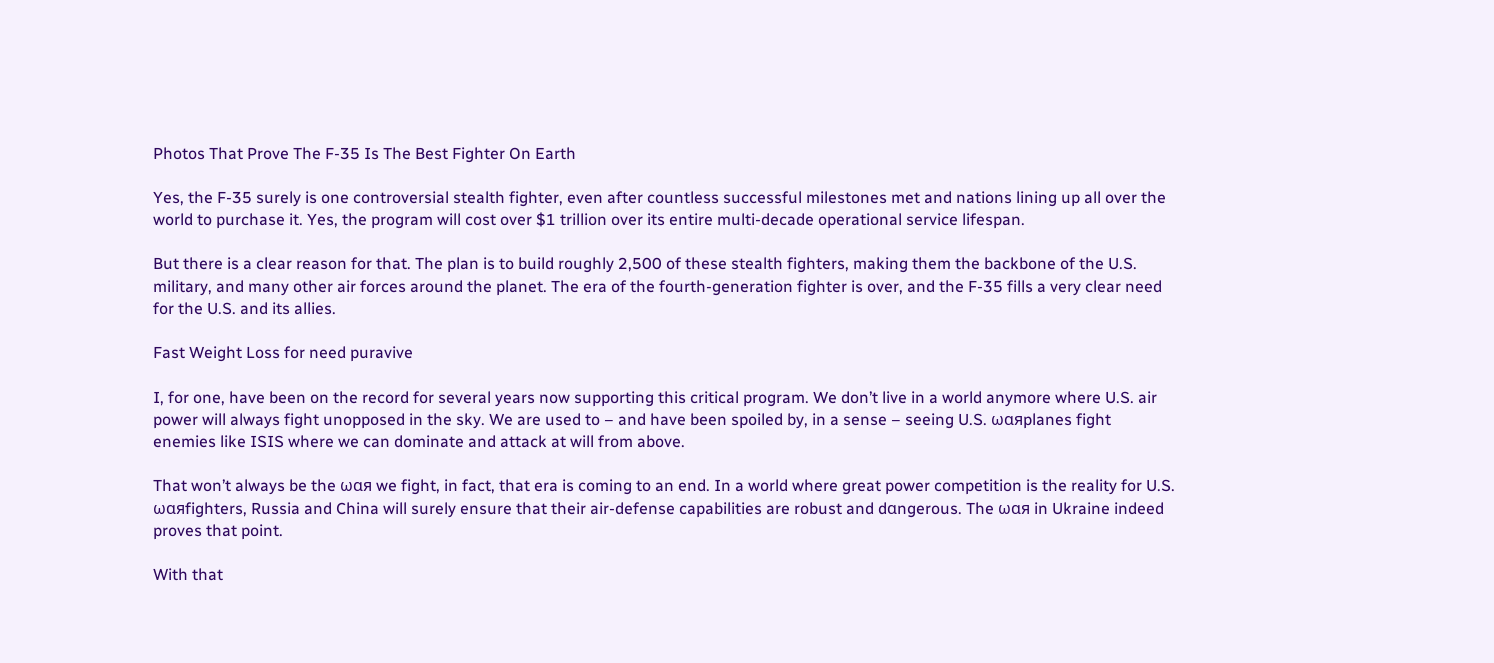Photos That Prove The F-35 Is The Best Fighter On Earth

Yes, the F-35 surely is one controversial stealth fighter, even after countless successful milestones met and nations lining up all over the world to purchase it. Yes, the program will cost over $1 trillion over its entire multi-decade operational service lifespan.

But there is a clear reason for that. The plan is to build roughly 2,500 of these stealth fighters, making them the backbone of the U.S. military, and many other air forces around the planet. The era of the fourth-generation fighter is over, and the F-35 fills a very clear need for the U.S. and its allies.

Fast Weight Loss for need puravive

I, for one, have been on the record for several years now supporting this critical program. We don’t live in a world anymore where U.S. air power will always fight unopposed in the sky. We are used to – and have been spoiled by, in a sense – seeing U.S. ωαяplanes fight enemies like ISIS where we can dominate and attack at will from above.

That won’t always be the ωαя we fight, in fact, that era is coming to an end. In a world where great power competition is the reality for U.S. ωαяfighters, Russia and China will surely ensure that their air-defense capabilities are robust and dαngerous. The ωαя in Ukraine indeed proves that point.

With that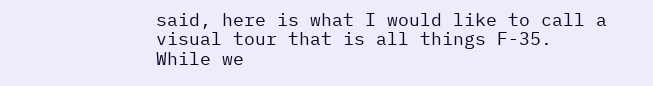said, here is what I would like to call a visual tour that is all things F-35. While we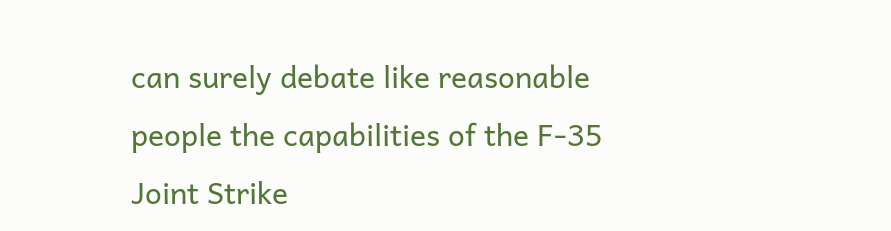can surely debate like reasonable people the capabilities of the F-35 Joint Strike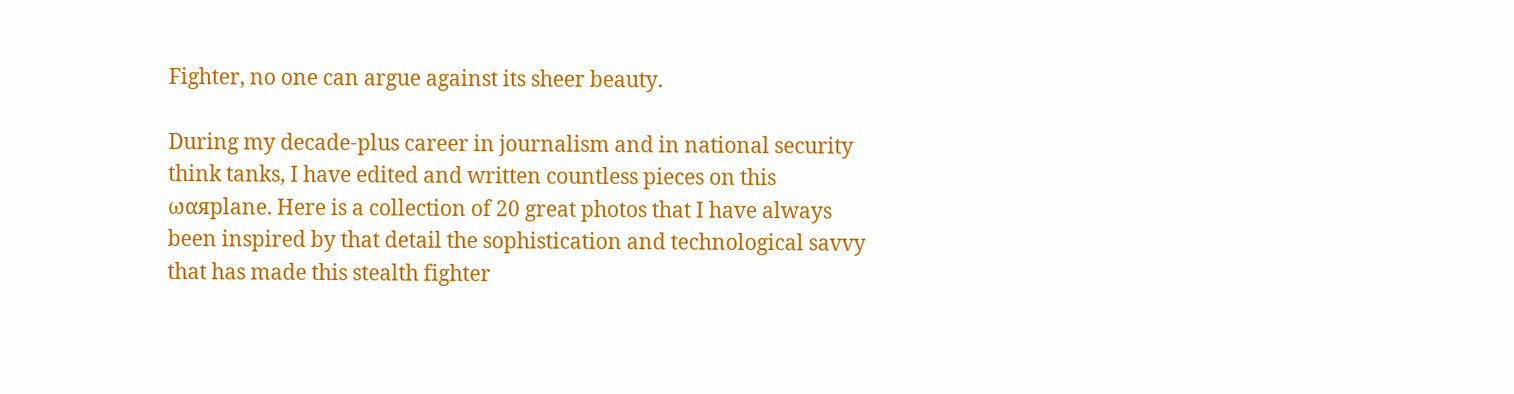Fighter, no one can argue against its sheer beauty.

During my decade-plus career in journalism and in national security think tanks, I have edited and written countless pieces on this ωαяplane. Here is a collection of 20 great photos that I have always been inspired by that detail the sophistication and technological savvy that has made this stealth fighter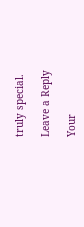truly special.

Leave a Reply

Your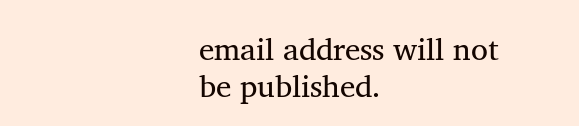email address will not be published.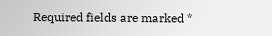Required fields are marked *